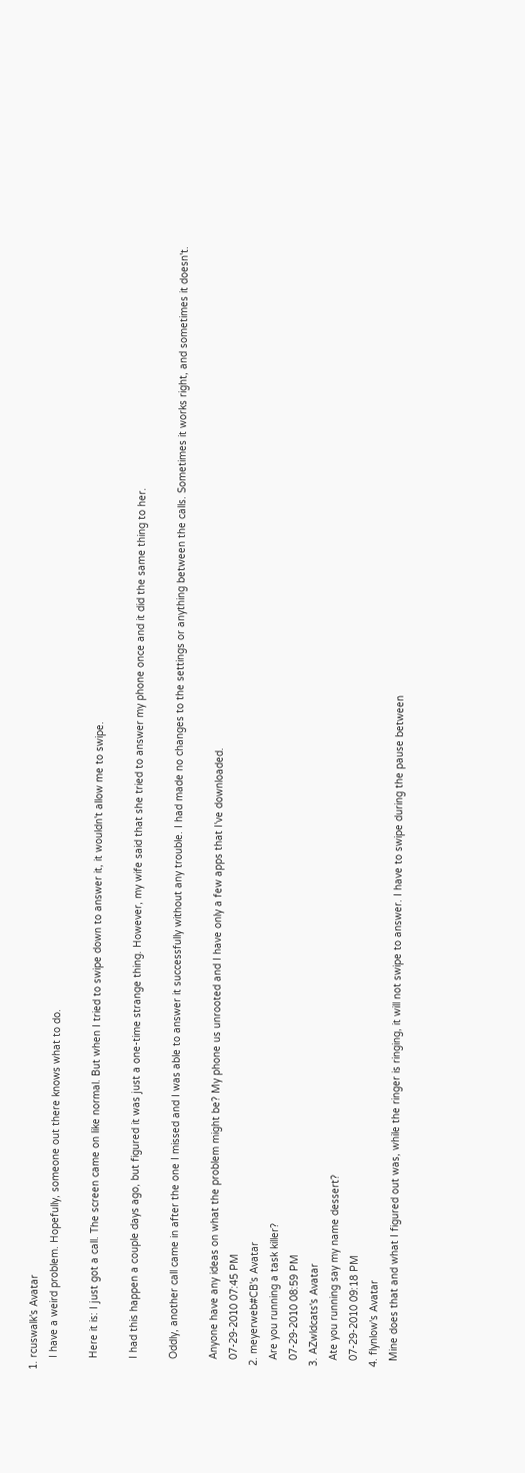1. rcuswalk's Avatar
    I have a weird problem. Hopefully, someone out there knows what to do.

    Here it is: I just got a call. The screen came on like normal. But when I tried to swipe down to answer it, it wouldn't allow me to swipe.

    I had this happen a couple days ago, but figured it was just a one-time strange thing. However, my wife said that she tried to answer my phone once and it did the same thing to her.

    Oddly, another call came in after the one I missed and I was able to answer it successfully without any trouble. I had made no changes to the settings or anything between the calls. Sometimes it works right, and sometimes it doesn't.

    Anyone have any ideas on what the problem might be? My phone us unrooted and I have only a few apps that I've downloaded.
    07-29-2010 07:45 PM
  2. meyerweb#CB's Avatar
    Are you running a task killer?
    07-29-2010 08:59 PM
  3. AZwldcats's Avatar
    Ate you running say my name dessert?
    07-29-2010 09:18 PM
  4. flynlow's Avatar
    Mine does that and what I figured out was, while the ringer is ringing, it will not swipe to answer. I have to swipe during the pause between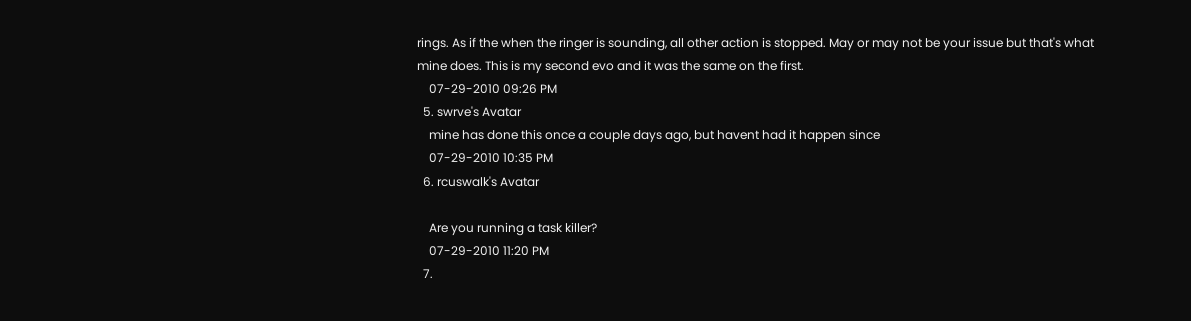rings. As if the when the ringer is sounding, all other action is stopped. May or may not be your issue but that's what mine does. This is my second evo and it was the same on the first.
    07-29-2010 09:26 PM
  5. swrve's Avatar
    mine has done this once a couple days ago, but havent had it happen since
    07-29-2010 10:35 PM
  6. rcuswalk's Avatar

    Are you running a task killer?
    07-29-2010 11:20 PM
  7.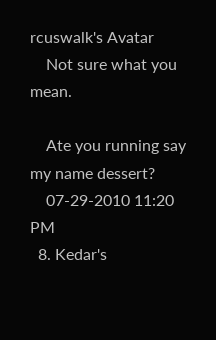rcuswalk's Avatar
    Not sure what you mean.

    Ate you running say my name dessert?
    07-29-2010 11:20 PM
  8. Kedar's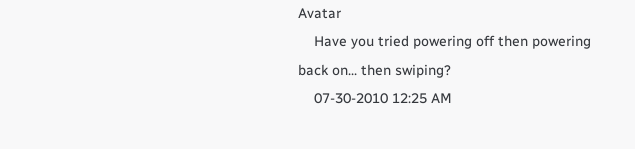Avatar
    Have you tried powering off then powering back on... then swiping?
    07-30-2010 12:25 AM